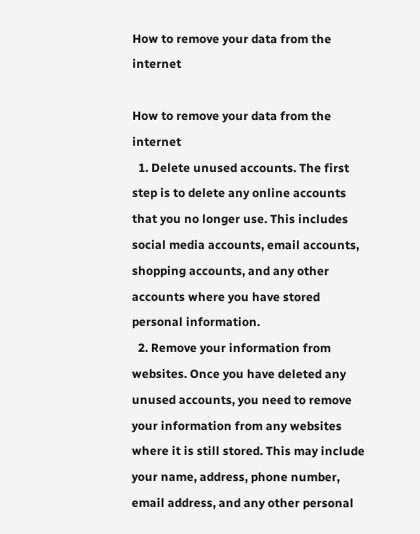How to remove your data from the internet

How to remove your data from the internet
  1. Delete unused accounts. The first step is to delete any online accounts that you no longer use. This includes social media accounts, email accounts, shopping accounts, and any other accounts where you have stored personal information.
  2. Remove your information from websites. Once you have deleted any unused accounts, you need to remove your information from any websites where it is still stored. This may include your name, address, phone number, email address, and any other personal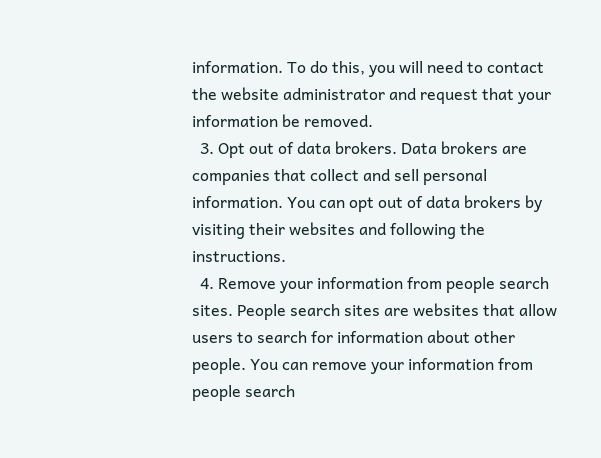information. To do this, you will need to contact the website administrator and request that your information be removed.
  3. Opt out of data brokers. Data brokers are companies that collect and sell personal information. You can opt out of data brokers by visiting their websites and following the instructions.
  4. Remove your information from people search sites. People search sites are websites that allow users to search for information about other people. You can remove your information from people search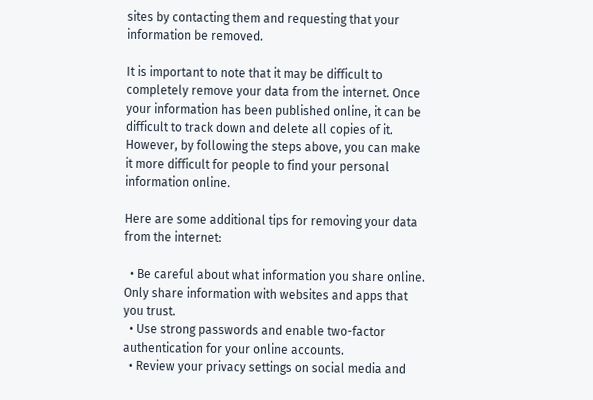sites by contacting them and requesting that your information be removed.

It is important to note that it may be difficult to completely remove your data from the internet. Once your information has been published online, it can be difficult to track down and delete all copies of it. However, by following the steps above, you can make it more difficult for people to find your personal information online.

Here are some additional tips for removing your data from the internet:

  • Be careful about what information you share online. Only share information with websites and apps that you trust.
  • Use strong passwords and enable two-factor authentication for your online accounts.
  • Review your privacy settings on social media and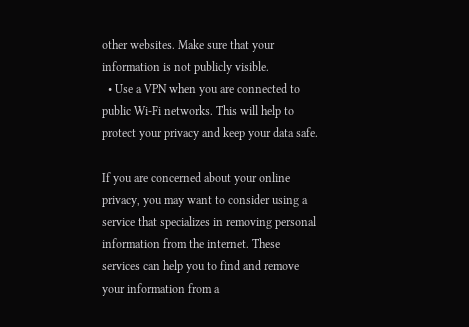other websites. Make sure that your information is not publicly visible.
  • Use a VPN when you are connected to public Wi-Fi networks. This will help to protect your privacy and keep your data safe.

If you are concerned about your online privacy, you may want to consider using a service that specializes in removing personal information from the internet. These services can help you to find and remove your information from a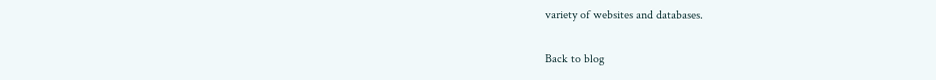variety of websites and databases.

Back to blog